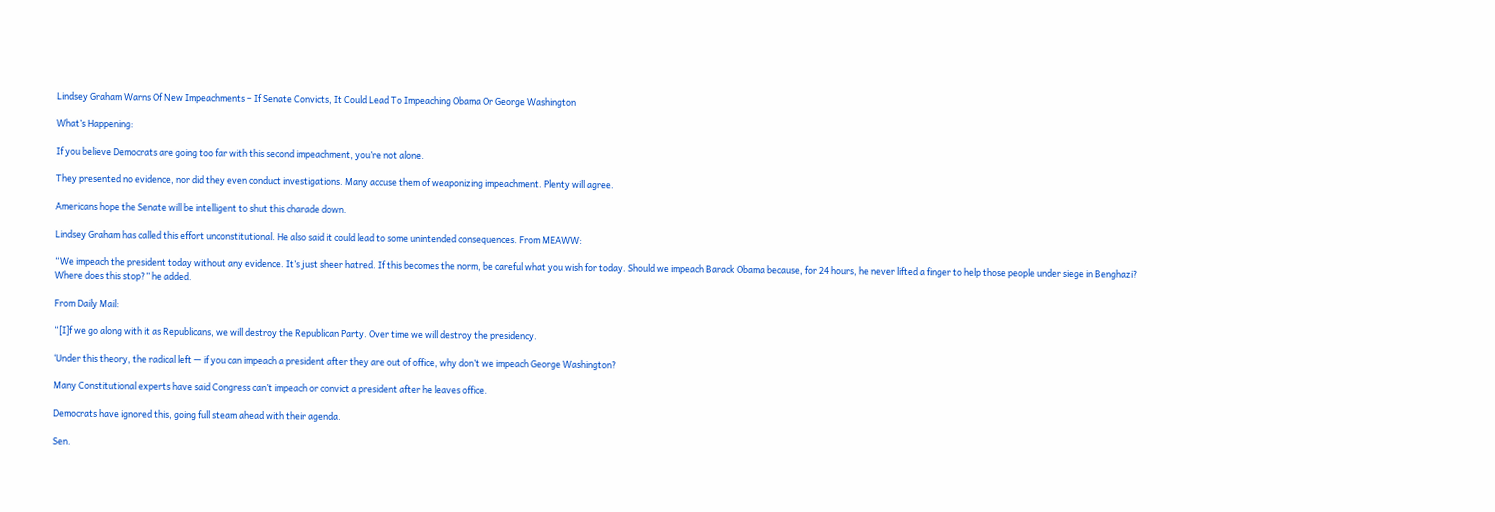Lindsey Graham Warns Of New Impeachments – If Senate Convicts, It Could Lead To Impeaching Obama Or George Washington

What’s Happening:

If you believe Democrats are going too far with this second impeachment, you’re not alone.

They presented no evidence, nor did they even conduct investigations. Many accuse them of weaponizing impeachment. Plenty will agree.

Americans hope the Senate will be intelligent to shut this charade down.

Lindsey Graham has called this effort unconstitutional. He also said it could lead to some unintended consequences. From MEAWW:

“We impeach the president today without any evidence. It’s just sheer hatred. If this becomes the norm, be careful what you wish for today. Should we impeach Barack Obama because, for 24 hours, he never lifted a finger to help those people under siege in Benghazi? Where does this stop?” he added.

From Daily Mail:

“[I]f we go along with it as Republicans, we will destroy the Republican Party. Over time we will destroy the presidency.

‘Under this theory, the radical left — if you can impeach a president after they are out of office, why don’t we impeach George Washington?

Many Constitutional experts have said Congress can’t impeach or convict a president after he leaves office.

Democrats have ignored this, going full steam ahead with their agenda.

Sen.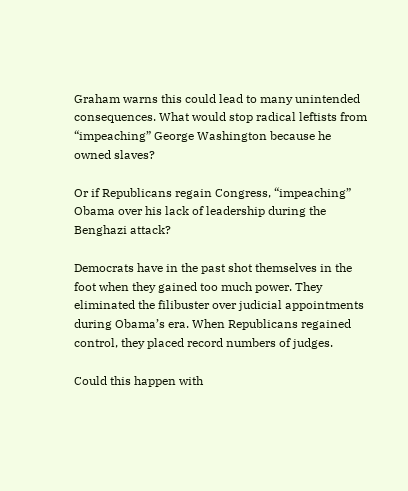Graham warns this could lead to many unintended consequences. What would stop radical leftists from “impeaching” George Washington because he owned slaves?

Or if Republicans regain Congress, “impeaching” Obama over his lack of leadership during the Benghazi attack?

Democrats have in the past shot themselves in the foot when they gained too much power. They eliminated the filibuster over judicial appointments during Obama’s era. When Republicans regained control, they placed record numbers of judges.

Could this happen with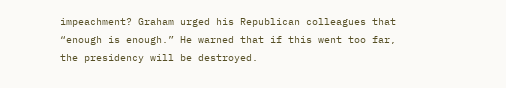impeachment? Graham urged his Republican colleagues that “enough is enough.” He warned that if this went too far, the presidency will be destroyed.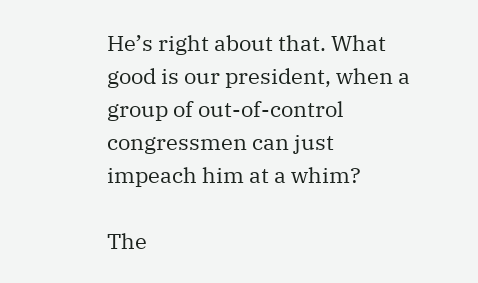He’s right about that. What good is our president, when a group of out-of-control congressmen can just impeach him at a whim?

The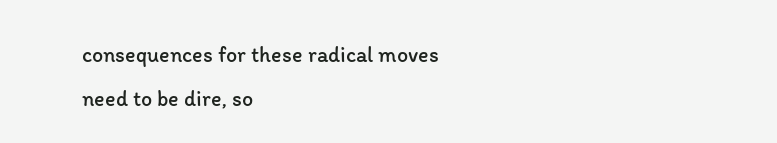consequences for these radical moves need to be dire, so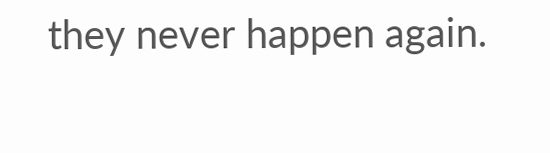they never happen again.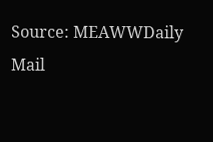Source: MEAWWDaily Mail